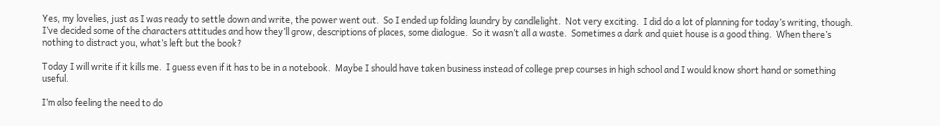Yes, my lovelies, just as I was ready to settle down and write, the power went out.  So I ended up folding laundry by candlelight.  Not very exciting.  I did do a lot of planning for today’s writing, though.  I’ve decided some of the characters attitudes and how they’ll grow, descriptions of places, some dialogue.  So it wasn’t all a waste.  Sometimes a dark and quiet house is a good thing.  When there’s nothing to distract you, what’s left but the book?

Today I will write if it kills me.  I guess even if it has to be in a notebook.  Maybe I should have taken business instead of college prep courses in high school and I would know short hand or something useful.

I’m also feeling the need to do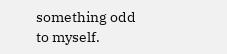something odd to myself.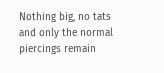Nothing big, no tats and only the normal piercings remain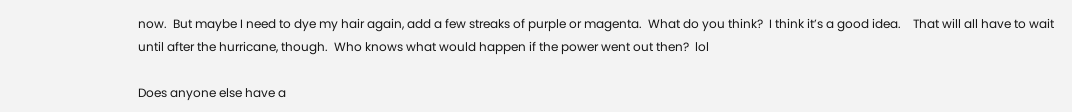now.  But maybe I need to dye my hair again, add a few streaks of purple or magenta.  What do you think?  I think it’s a good idea.    That will all have to wait until after the hurricane, though.  Who knows what would happen if the power went out then?  lol

Does anyone else have a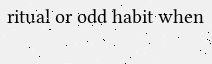ritual or odd habit when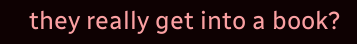they really get into a book?